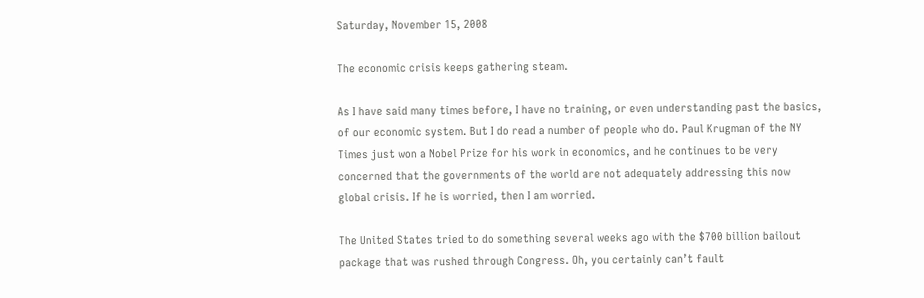Saturday, November 15, 2008

The economic crisis keeps gathering steam.

As I have said many times before, I have no training, or even understanding past the basics, of our economic system. But I do read a number of people who do. Paul Krugman of the NY Times just won a Nobel Prize for his work in economics, and he continues to be very concerned that the governments of the world are not adequately addressing this now global crisis. If he is worried, then I am worried.

The United States tried to do something several weeks ago with the $700 billion bailout package that was rushed through Congress. Oh, you certainly can’t fault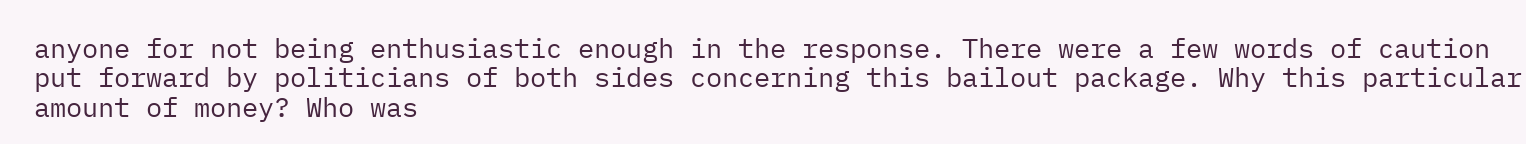anyone for not being enthusiastic enough in the response. There were a few words of caution put forward by politicians of both sides concerning this bailout package. Why this particular amount of money? Who was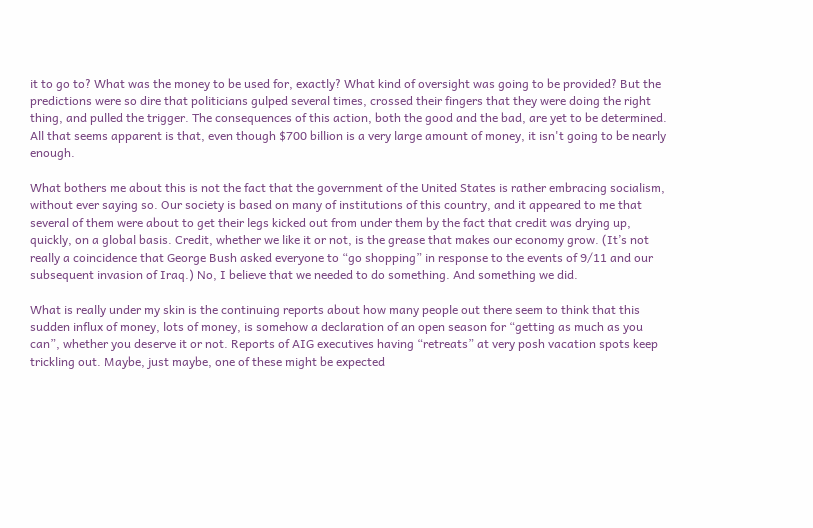it to go to? What was the money to be used for, exactly? What kind of oversight was going to be provided? But the predictions were so dire that politicians gulped several times, crossed their fingers that they were doing the right thing, and pulled the trigger. The consequences of this action, both the good and the bad, are yet to be determined. All that seems apparent is that, even though $700 billion is a very large amount of money, it isn't going to be nearly enough.

What bothers me about this is not the fact that the government of the United States is rather embracing socialism, without ever saying so. Our society is based on many of institutions of this country, and it appeared to me that several of them were about to get their legs kicked out from under them by the fact that credit was drying up, quickly, on a global basis. Credit, whether we like it or not, is the grease that makes our economy grow. (It’s not really a coincidence that George Bush asked everyone to “go shopping” in response to the events of 9/11 and our subsequent invasion of Iraq.) No, I believe that we needed to do something. And something we did.

What is really under my skin is the continuing reports about how many people out there seem to think that this sudden influx of money, lots of money, is somehow a declaration of an open season for “getting as much as you can”, whether you deserve it or not. Reports of AIG executives having “retreats” at very posh vacation spots keep trickling out. Maybe, just maybe, one of these might be expected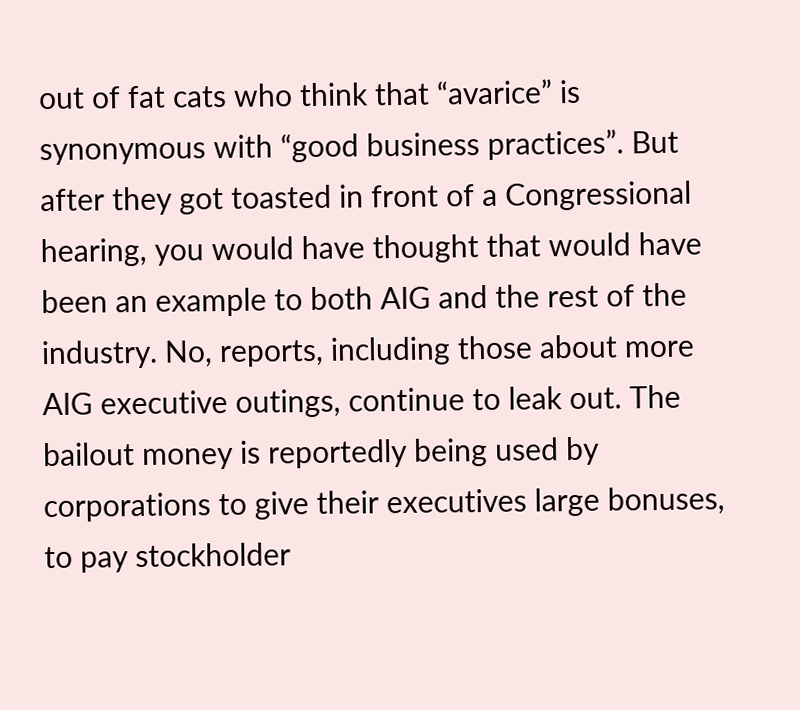out of fat cats who think that “avarice” is synonymous with “good business practices”. But after they got toasted in front of a Congressional hearing, you would have thought that would have been an example to both AIG and the rest of the industry. No, reports, including those about more AIG executive outings, continue to leak out. The bailout money is reportedly being used by corporations to give their executives large bonuses, to pay stockholder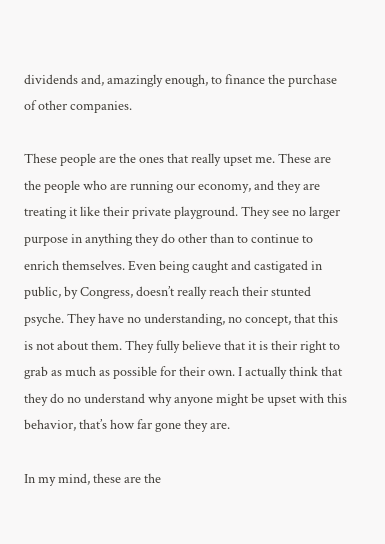dividends and, amazingly enough, to finance the purchase of other companies.

These people are the ones that really upset me. These are the people who are running our economy, and they are treating it like their private playground. They see no larger purpose in anything they do other than to continue to enrich themselves. Even being caught and castigated in public, by Congress, doesn’t really reach their stunted psyche. They have no understanding, no concept, that this is not about them. They fully believe that it is their right to grab as much as possible for their own. I actually think that they do no understand why anyone might be upset with this behavior, that’s how far gone they are.

In my mind, these are the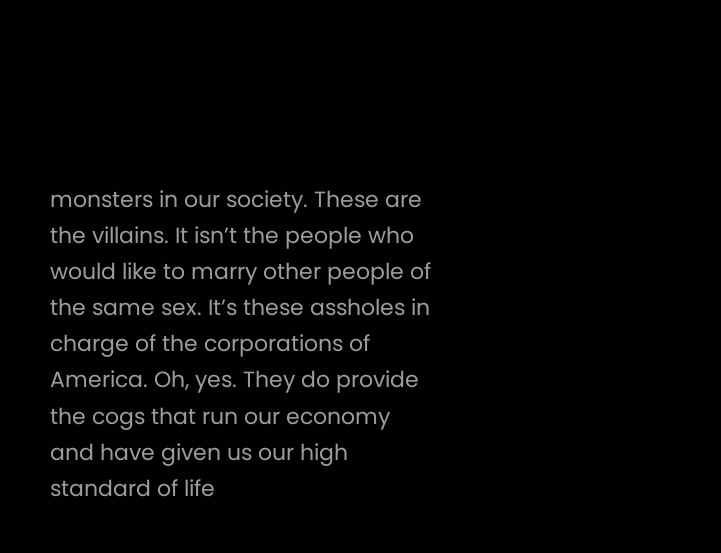monsters in our society. These are the villains. It isn’t the people who would like to marry other people of the same sex. It’s these assholes in charge of the corporations of America. Oh, yes. They do provide the cogs that run our economy and have given us our high standard of life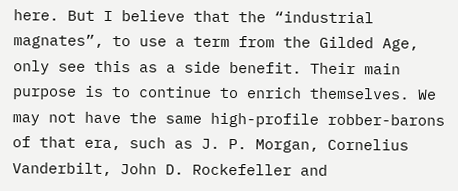here. But I believe that the “industrial magnates”, to use a term from the Gilded Age, only see this as a side benefit. Their main purpose is to continue to enrich themselves. We may not have the same high-profile robber-barons of that era, such as J. P. Morgan, Cornelius Vanderbilt, John D. Rockefeller and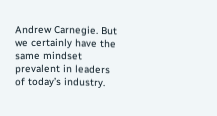Andrew Carnegie. But we certainly have the same mindset prevalent in leaders of today’s industry.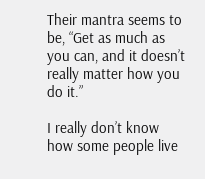Their mantra seems to be, “Get as much as you can, and it doesn’t really matter how you do it.”

I really don’t know how some people live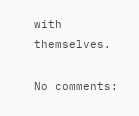with themselves.

No comments: